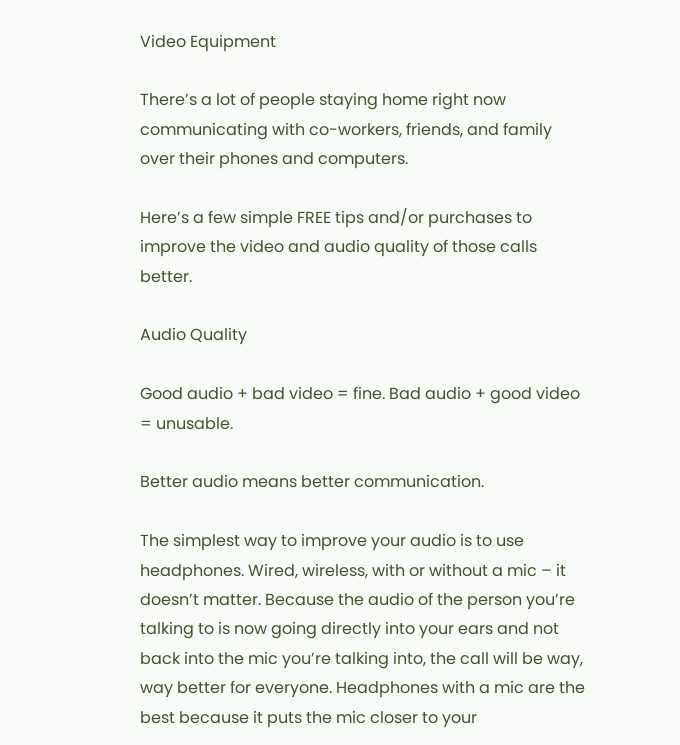Video Equipment

There’s a lot of people staying home right now communicating with co-workers, friends, and family over their phones and computers.

Here’s a few simple FREE tips and/or purchases to improve the video and audio quality of those calls better.

Audio Quality

Good audio + bad video = fine. Bad audio + good video = unusable.

Better audio means better communication.

The simplest way to improve your audio is to use headphones. Wired, wireless, with or without a mic – it doesn’t matter. Because the audio of the person you’re talking to is now going directly into your ears and not back into the mic you’re talking into, the call will be way, way better for everyone. Headphones with a mic are the best because it puts the mic closer to your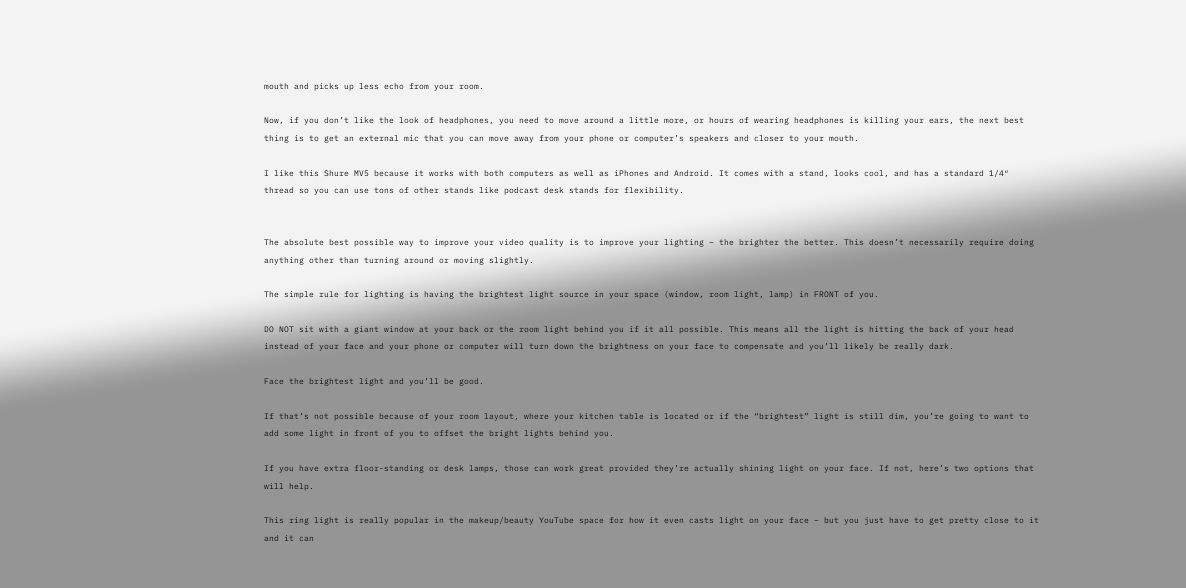mouth and picks up less echo from your room.

Now, if you don’t like the look of headphones, you need to move around a little more, or hours of wearing headphones is killing your ears, the next best thing is to get an external mic that you can move away from your phone or computer’s speakers and closer to your mouth.

I like this Shure MV5 because it works with both computers as well as iPhones and Android. It comes with a stand, looks cool, and has a standard 1/4″ thread so you can use tons of other stands like podcast desk stands for flexibility.


The absolute best possible way to improve your video quality is to improve your lighting – the brighter the better. This doesn’t necessarily require doing anything other than turning around or moving slightly.

The simple rule for lighting is having the brightest light source in your space (window, room light, lamp) in FRONT of you.

DO NOT sit with a giant window at your back or the room light behind you if it all possible. This means all the light is hitting the back of your head instead of your face and your phone or computer will turn down the brightness on your face to compensate and you’ll likely be really dark.

Face the brightest light and you’ll be good.

If that’s not possible because of your room layout, where your kitchen table is located or if the “brightest” light is still dim, you’re going to want to add some light in front of you to offset the bright lights behind you.

If you have extra floor-standing or desk lamps, those can work great provided they’re actually shining light on your face. If not, here’s two options that will help.

This ring light is really popular in the makeup/beauty YouTube space for how it even casts light on your face – but you just have to get pretty close to it and it can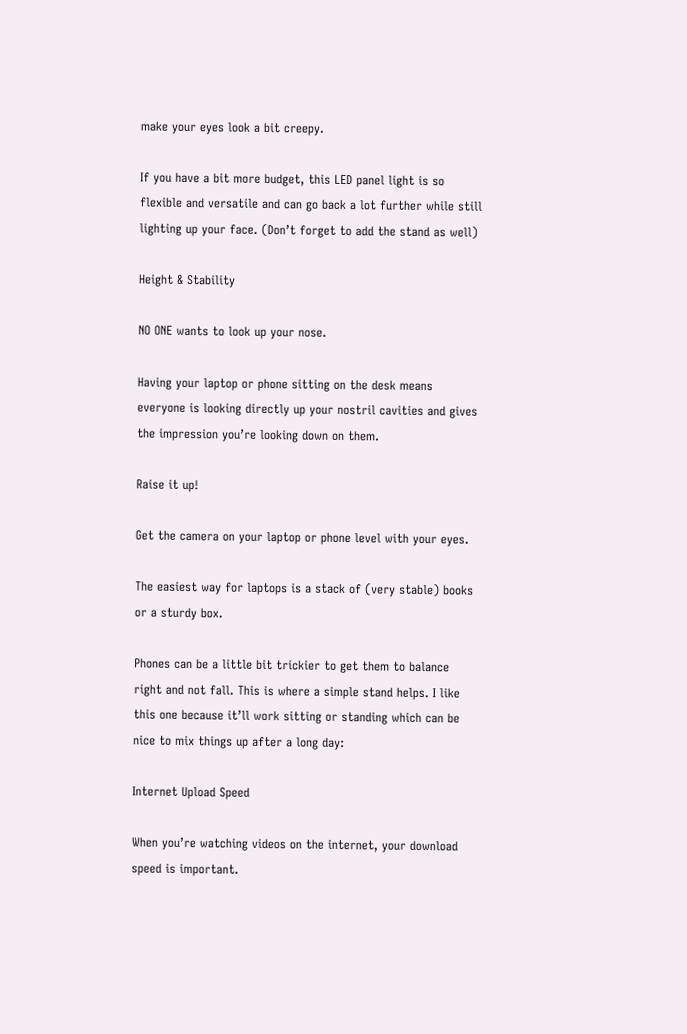make your eyes look a bit creepy.

If you have a bit more budget, this LED panel light is so flexible and versatile and can go back a lot further while still lighting up your face. (Don’t forget to add the stand as well)

Height & Stability

NO ONE wants to look up your nose.

Having your laptop or phone sitting on the desk means everyone is looking directly up your nostril cavities and gives the impression you’re looking down on them.

Raise it up!

Get the camera on your laptop or phone level with your eyes.

The easiest way for laptops is a stack of (very stable) books or a sturdy box.

Phones can be a little bit trickier to get them to balance right and not fall. This is where a simple stand helps. I like this one because it’ll work sitting or standing which can be nice to mix things up after a long day:

Internet Upload Speed

When you’re watching videos on the internet, your download speed is important.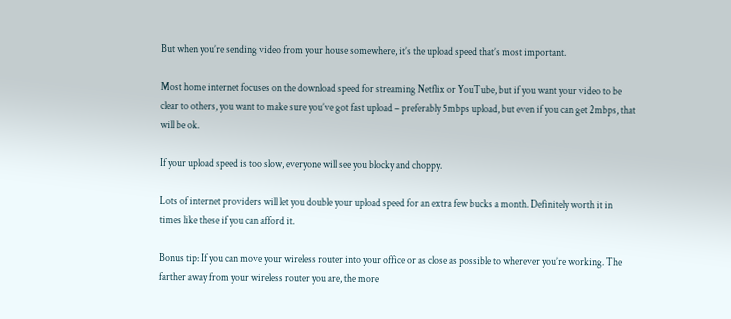But when you’re sending video from your house somewhere, it’s the upload speed that’s most important.

Most home internet focuses on the download speed for streaming Netflix or YouTube, but if you want your video to be clear to others, you want to make sure you’ve got fast upload – preferably 5mbps upload, but even if you can get 2mbps, that will be ok.

If your upload speed is too slow, everyone will see you blocky and choppy.

Lots of internet providers will let you double your upload speed for an extra few bucks a month. Definitely worth it in times like these if you can afford it.

Bonus tip: If you can move your wireless router into your office or as close as possible to wherever you’re working. The farther away from your wireless router you are, the more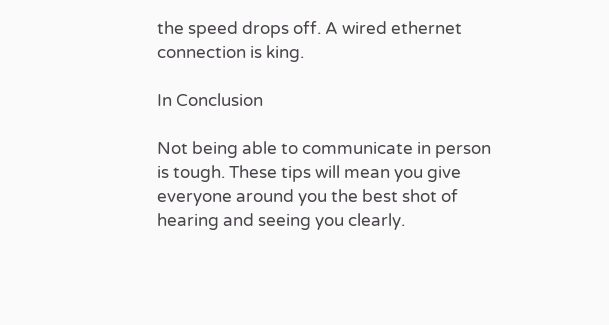the speed drops off. A wired ethernet connection is king.

In Conclusion

Not being able to communicate in person is tough. These tips will mean you give everyone around you the best shot of hearing and seeing you clearly.